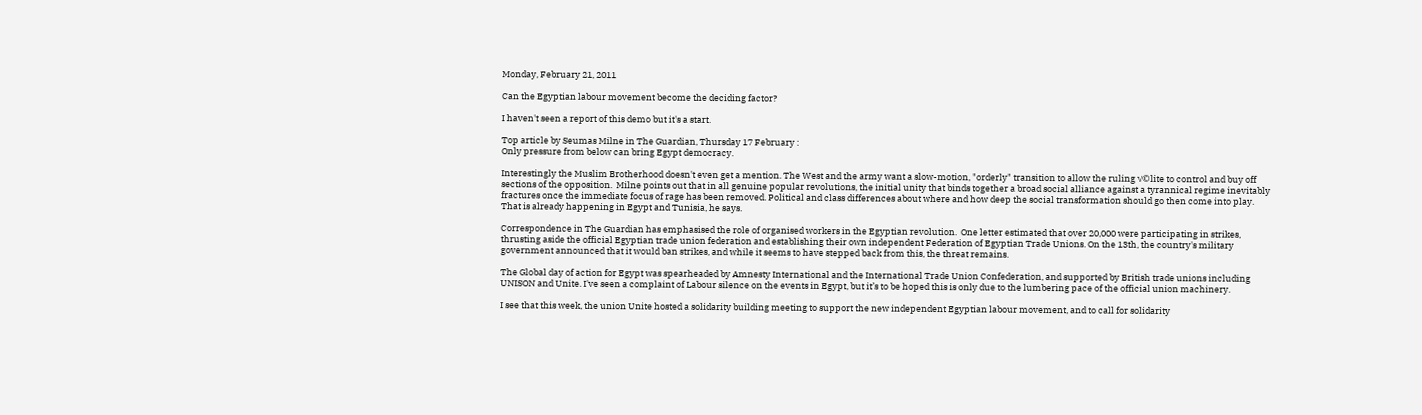Monday, February 21, 2011

Can the Egyptian labour movement become the deciding factor?

I haven't seen a report of this demo but it's a start.

Top article by Seumas Milne in The Guardian, Thursday 17 February :
Only pressure from below can bring Egypt democracy.

Interestingly the Muslim Brotherhood doesn't even get a mention. The West and the army want a slow-motion, "orderly" transition to allow the ruling √©lite to control and buy off sections of the opposition.  Milne points out that in all genuine popular revolutions, the initial unity that binds together a broad social alliance against a tyrannical regime inevitably fractures once the immediate focus of rage has been removed. Political and class differences about where and how deep the social transformation should go then come into play. That is already happening in Egypt and Tunisia, he says.

Correspondence in The Guardian has emphasised the role of organised workers in the Egyptian revolution.  One letter estimated that over 20,000 were participating in strikes, thrusting aside the official Egyptian trade union federation and establishing their own independent Federation of Egyptian Trade Unions. On the 13th, the country's military government announced that it would ban strikes, and while it seems to have stepped back from this, the threat remains.

The Global day of action for Egypt was spearheaded by Amnesty International and the International Trade Union Confederation, and supported by British trade unions including UNISON and Unite. I've seen a complaint of Labour silence on the events in Egypt, but it’s to be hoped this is only due to the lumbering pace of the official union machinery.

I see that this week, the union Unite hosted a solidarity building meeting to support the new independent Egyptian labour movement, and to call for solidarity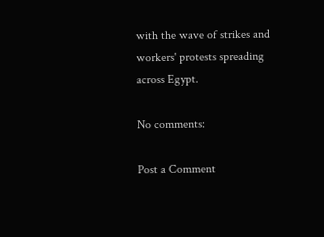with the wave of strikes and workers' protests spreading across Egypt.

No comments:

Post a Comment